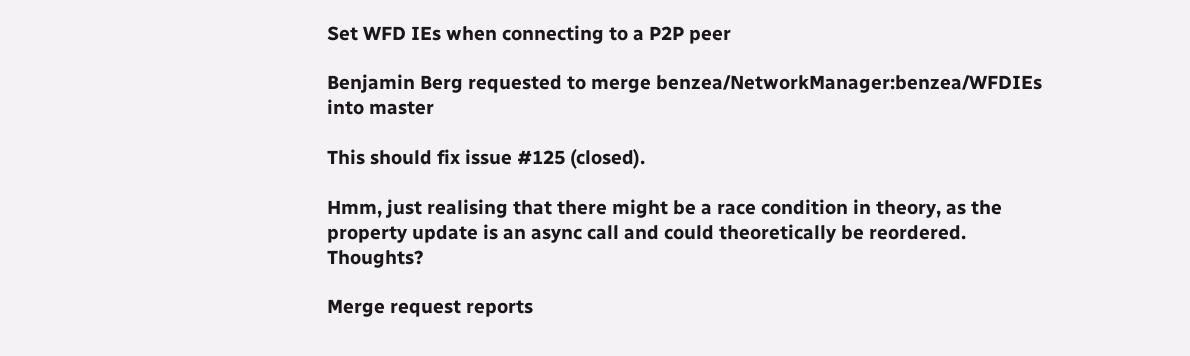Set WFD IEs when connecting to a P2P peer

Benjamin Berg requested to merge benzea/NetworkManager:benzea/WFDIEs into master

This should fix issue #125 (closed).

Hmm, just realising that there might be a race condition in theory, as the property update is an async call and could theoretically be reordered. Thoughts?

Merge request reports